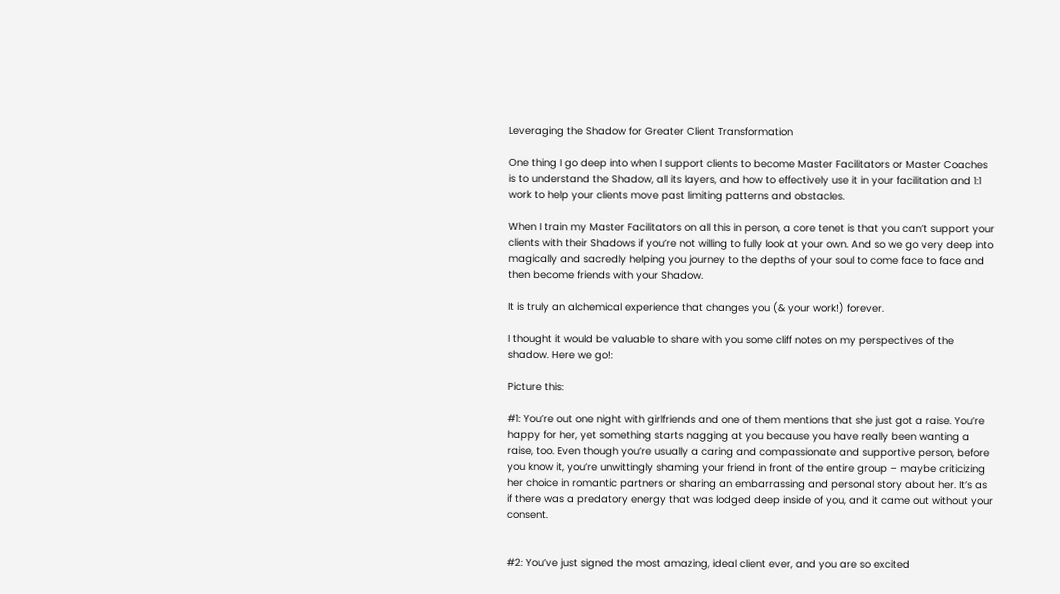Leveraging the Shadow for Greater Client Transformation

One thing I go deep into when I support clients to become Master Facilitators or Master Coaches is to understand the Shadow, all its layers, and how to effectively use it in your facilitation and 1:1 work to help your clients move past limiting patterns and obstacles.

When I train my Master Facilitators on all this in person, a core tenet is that you can’t support your clients with their Shadows if you’re not willing to fully look at your own. And so we go very deep into magically and sacredly helping you journey to the depths of your soul to come face to face and then become friends with your Shadow.

It is truly an alchemical experience that changes you (& your work!) forever.

I thought it would be valuable to share with you some cliff notes on my perspectives of the shadow. Here we go!:

Picture this:

#1: You’re out one night with girlfriends and one of them mentions that she just got a raise. You’re happy for her, yet something starts nagging at you because you have really been wanting a raise, too. Even though you’re usually a caring and compassionate and supportive person, before you know it, you’re unwittingly shaming your friend in front of the entire group – maybe criticizing her choice in romantic partners or sharing an embarrassing and personal story about her. It’s as if there was a predatory energy that was lodged deep inside of you, and it came out without your consent.


#2: You’ve just signed the most amazing, ideal client ever, and you are so excited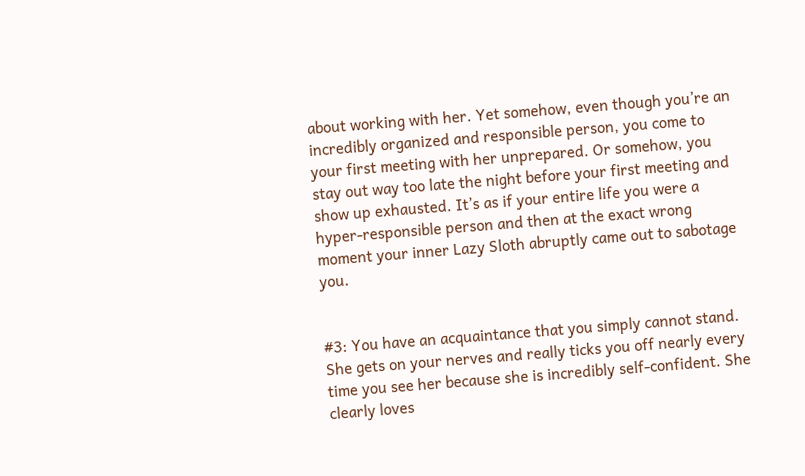about working with her. Yet somehow, even though you’re an incredibly organized and responsible person, you come to your first meeting with her unprepared. Or somehow, you stay out way too late the night before your first meeting and show up exhausted. It’s as if your entire life you were a hyper-responsible person and then at the exact wrong moment your inner Lazy Sloth abruptly came out to sabotage you.


#3: You have an acquaintance that you simply cannot stand. She gets on your nerves and really ticks you off nearly every time you see her because she is incredibly self-confident. She clearly loves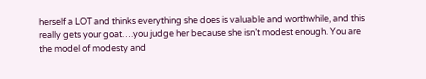herself a LOT and thinks everything she does is valuable and worthwhile, and this really gets your goat….you judge her because she isn’t modest enough. You are the model of modesty and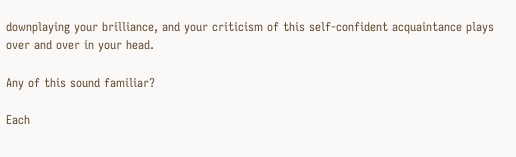downplaying your brilliance, and your criticism of this self-confident acquaintance plays over and over in your head.

Any of this sound familiar?

Each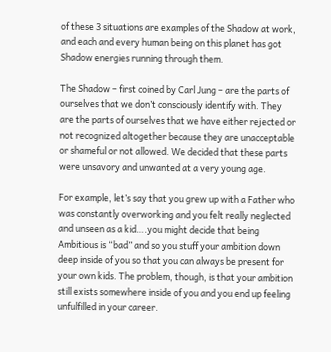of these 3 situations are examples of the Shadow at work, and each and every human being on this planet has got Shadow energies running through them.

The Shadow – first coined by Carl Jung – are the parts of ourselves that we don’t consciously identify with. They are the parts of ourselves that we have either rejected or not recognized altogether because they are unacceptable or shameful or not allowed. We decided that these parts were unsavory and unwanted at a very young age.

For example, let’s say that you grew up with a Father who was constantly overworking and you felt really neglected and unseen as a kid….you might decide that being Ambitious is “bad” and so you stuff your ambition down deep inside of you so that you can always be present for your own kids. The problem, though, is that your ambition still exists somewhere inside of you and you end up feeling unfulfilled in your career.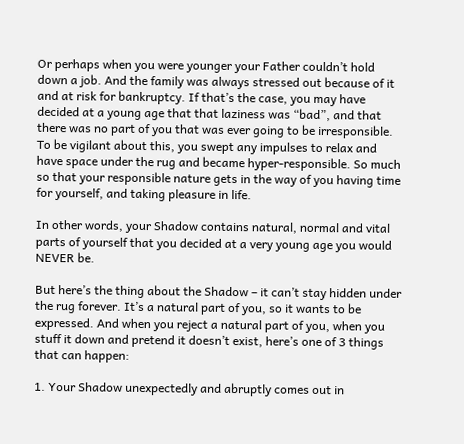Or perhaps when you were younger your Father couldn’t hold down a job. And the family was always stressed out because of it and at risk for bankruptcy. If that’s the case, you may have decided at a young age that that laziness was “bad”, and that there was no part of you that was ever going to be irresponsible. To be vigilant about this, you swept any impulses to relax and have space under the rug and became hyper-responsible. So much so that your responsible nature gets in the way of you having time for yourself, and taking pleasure in life.

In other words, your Shadow contains natural, normal and vital parts of yourself that you decided at a very young age you would NEVER be.

But here’s the thing about the Shadow – it can’t stay hidden under the rug forever. It’s a natural part of you, so it wants to be expressed. And when you reject a natural part of you, when you stuff it down and pretend it doesn’t exist, here’s one of 3 things that can happen:

1. Your Shadow unexpectedly and abruptly comes out in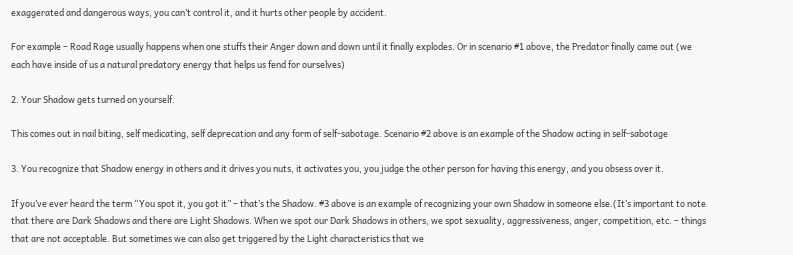exaggerated and dangerous ways, you can’t control it, and it hurts other people by accident.

For example – Road Rage usually happens when one stuffs their Anger down and down until it finally explodes. Or in scenario #1 above, the Predator finally came out (we each have inside of us a natural predatory energy that helps us fend for ourselves)

2. Your Shadow gets turned on yourself.

This comes out in nail biting, self medicating, self deprecation and any form of self-sabotage. Scenario #2 above is an example of the Shadow acting in self-sabotage

3. You recognize that Shadow energy in others and it drives you nuts, it activates you, you judge the other person for having this energy, and you obsess over it.

If you’ve ever heard the term “You spot it, you got it” – that’s the Shadow. #3 above is an example of recognizing your own Shadow in someone else.(It’s important to note that there are Dark Shadows and there are Light Shadows. When we spot our Dark Shadows in others, we spot sexuality, aggressiveness, anger, competition, etc. – things that are not acceptable. But sometimes we can also get triggered by the Light characteristics that we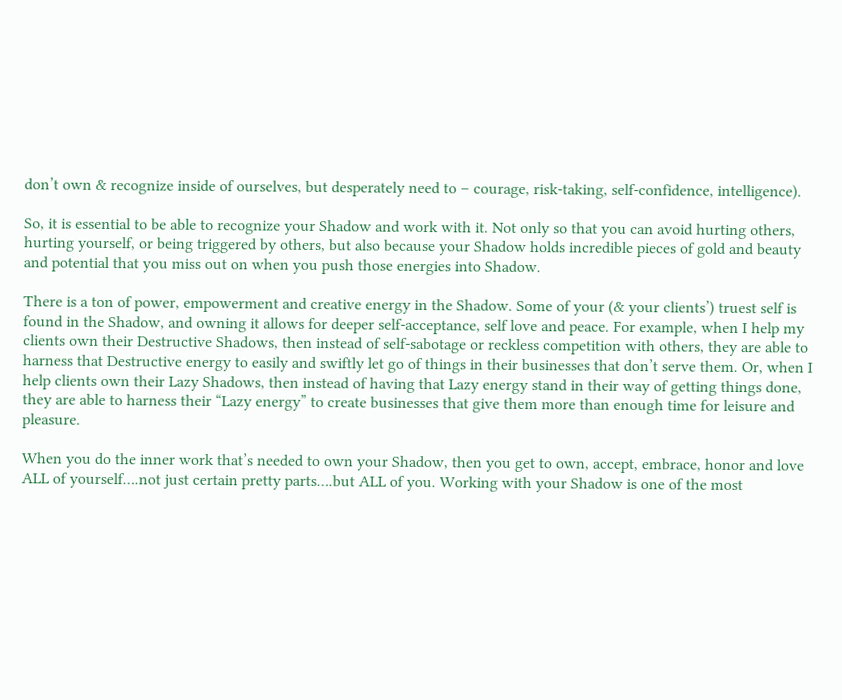don’t own & recognize inside of ourselves, but desperately need to – courage, risk-taking, self-confidence, intelligence).

So, it is essential to be able to recognize your Shadow and work with it. Not only so that you can avoid hurting others, hurting yourself, or being triggered by others, but also because your Shadow holds incredible pieces of gold and beauty and potential that you miss out on when you push those energies into Shadow.

There is a ton of power, empowerment and creative energy in the Shadow. Some of your (& your clients’) truest self is found in the Shadow, and owning it allows for deeper self-acceptance, self love and peace. For example, when I help my clients own their Destructive Shadows, then instead of self-sabotage or reckless competition with others, they are able to harness that Destructive energy to easily and swiftly let go of things in their businesses that don’t serve them. Or, when I help clients own their Lazy Shadows, then instead of having that Lazy energy stand in their way of getting things done, they are able to harness their “Lazy energy” to create businesses that give them more than enough time for leisure and pleasure.

When you do the inner work that’s needed to own your Shadow, then you get to own, accept, embrace, honor and love ALL of yourself….not just certain pretty parts….but ALL of you. Working with your Shadow is one of the most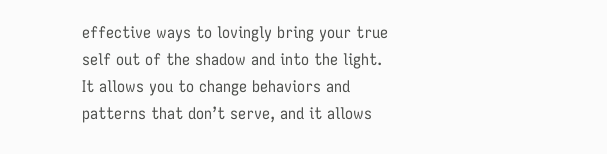effective ways to lovingly bring your true self out of the shadow and into the light. It allows you to change behaviors and patterns that don’t serve, and it allows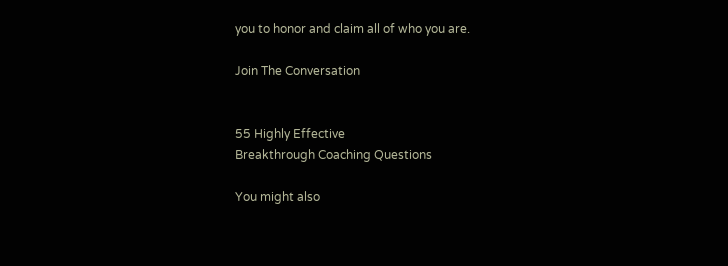you to honor and claim all of who you are.

Join The Conversation


55 Highly Effective
Breakthrough Coaching Questions

You might also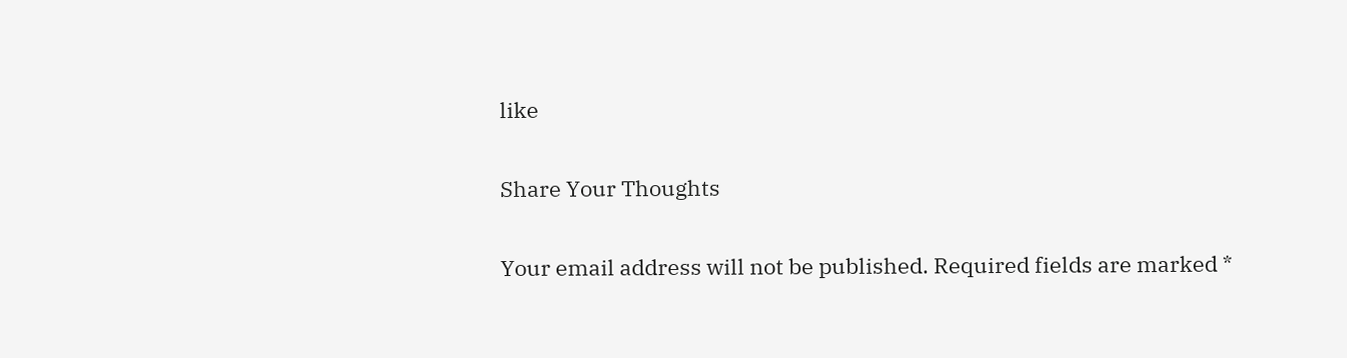like

Share Your Thoughts

Your email address will not be published. Required fields are marked *